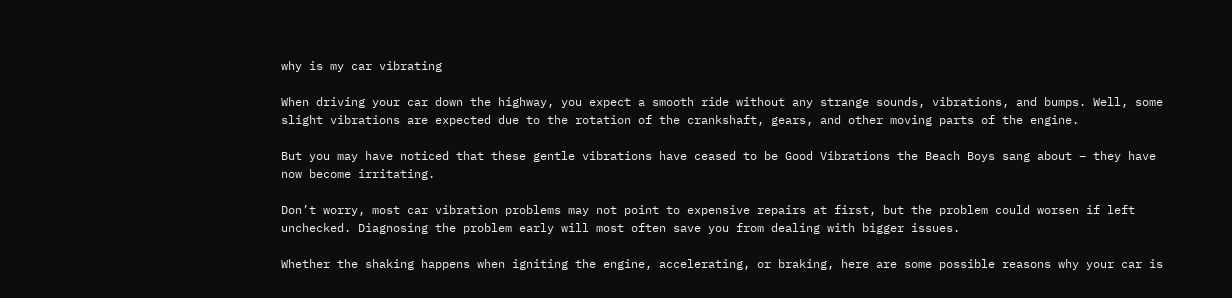why is my car vibrating

When driving your car down the highway, you expect a smooth ride without any strange sounds, vibrations, and bumps. Well, some slight vibrations are expected due to the rotation of the crankshaft, gears, and other moving parts of the engine.

But you may have noticed that these gentle vibrations have ceased to be Good Vibrations the Beach Boys sang about – they have now become irritating.

Don’t worry, most car vibration problems may not point to expensive repairs at first, but the problem could worsen if left unchecked. Diagnosing the problem early will most often save you from dealing with bigger issues.

Whether the shaking happens when igniting the engine, accelerating, or braking, here are some possible reasons why your car is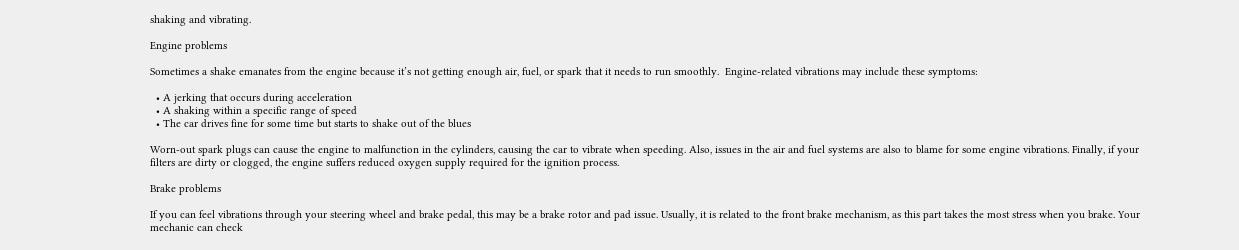shaking and vibrating.

Engine problems

Sometimes a shake emanates from the engine because it’s not getting enough air, fuel, or spark that it needs to run smoothly.  Engine-related vibrations may include these symptoms:

  • A jerking that occurs during acceleration
  • A shaking within a specific range of speed
  • The car drives fine for some time but starts to shake out of the blues

Worn-out spark plugs can cause the engine to malfunction in the cylinders, causing the car to vibrate when speeding. Also, issues in the air and fuel systems are also to blame for some engine vibrations. Finally, if your filters are dirty or clogged, the engine suffers reduced oxygen supply required for the ignition process.

Brake problems

If you can feel vibrations through your steering wheel and brake pedal, this may be a brake rotor and pad issue. Usually, it is related to the front brake mechanism, as this part takes the most stress when you brake. Your mechanic can check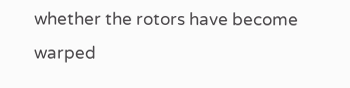whether the rotors have become warped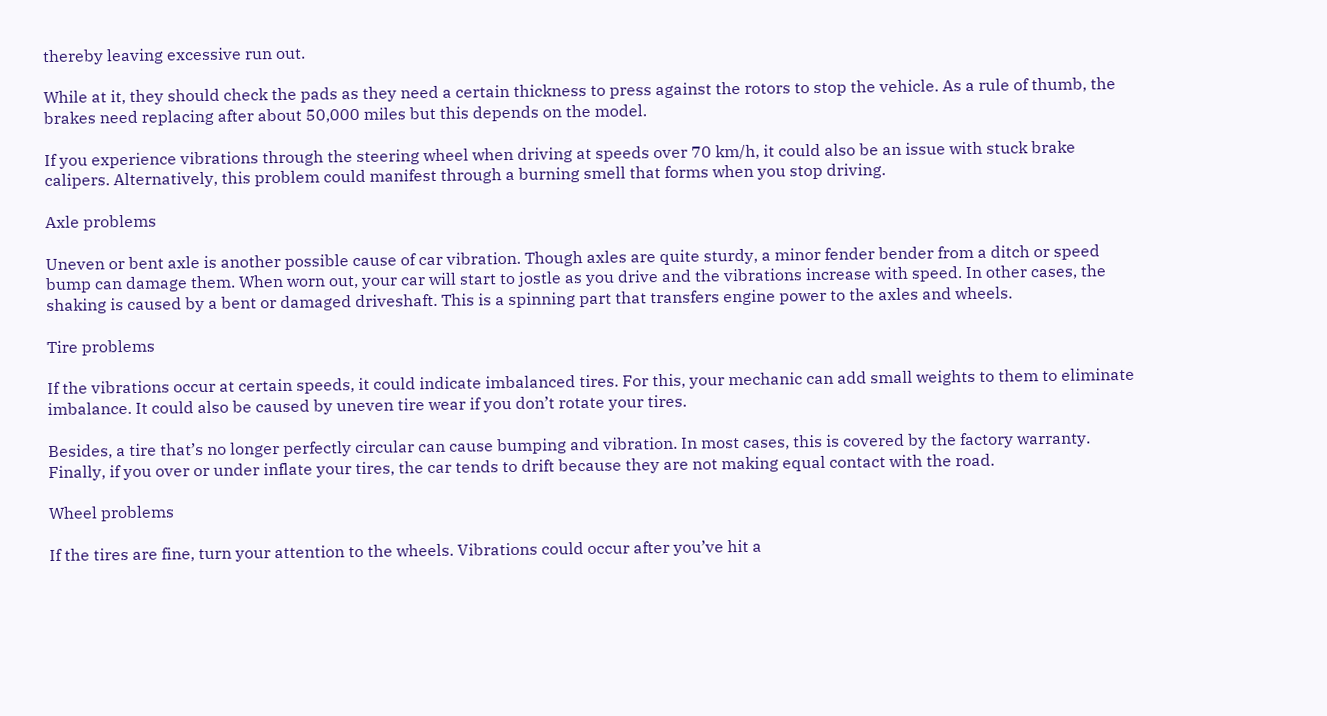thereby leaving excessive run out.

While at it, they should check the pads as they need a certain thickness to press against the rotors to stop the vehicle. As a rule of thumb, the brakes need replacing after about 50,000 miles but this depends on the model.

If you experience vibrations through the steering wheel when driving at speeds over 70 km/h, it could also be an issue with stuck brake calipers. Alternatively, this problem could manifest through a burning smell that forms when you stop driving.

Axle problems

Uneven or bent axle is another possible cause of car vibration. Though axles are quite sturdy, a minor fender bender from a ditch or speed bump can damage them. When worn out, your car will start to jostle as you drive and the vibrations increase with speed. In other cases, the shaking is caused by a bent or damaged driveshaft. This is a spinning part that transfers engine power to the axles and wheels.

Tire problems

If the vibrations occur at certain speeds, it could indicate imbalanced tires. For this, your mechanic can add small weights to them to eliminate imbalance. It could also be caused by uneven tire wear if you don’t rotate your tires.

Besides, a tire that’s no longer perfectly circular can cause bumping and vibration. In most cases, this is covered by the factory warranty. Finally, if you over or under inflate your tires, the car tends to drift because they are not making equal contact with the road.

Wheel problems

If the tires are fine, turn your attention to the wheels. Vibrations could occur after you’ve hit a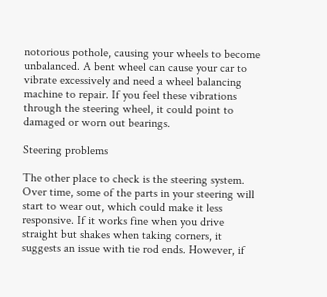notorious pothole, causing your wheels to become unbalanced. A bent wheel can cause your car to vibrate excessively and need a wheel balancing machine to repair. If you feel these vibrations through the steering wheel, it could point to damaged or worn out bearings.

Steering problems

The other place to check is the steering system. Over time, some of the parts in your steering will start to wear out, which could make it less responsive. If it works fine when you drive straight but shakes when taking corners, it suggests an issue with tie rod ends. However, if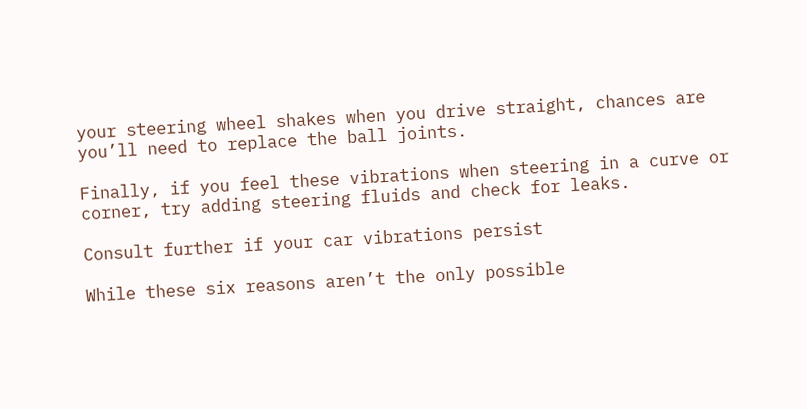your steering wheel shakes when you drive straight, chances are you’ll need to replace the ball joints.

Finally, if you feel these vibrations when steering in a curve or corner, try adding steering fluids and check for leaks.

Consult further if your car vibrations persist

While these six reasons aren’t the only possible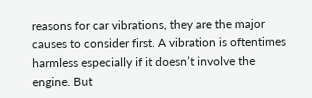reasons for car vibrations, they are the major causes to consider first. A vibration is oftentimes harmless especially if it doesn’t involve the engine. But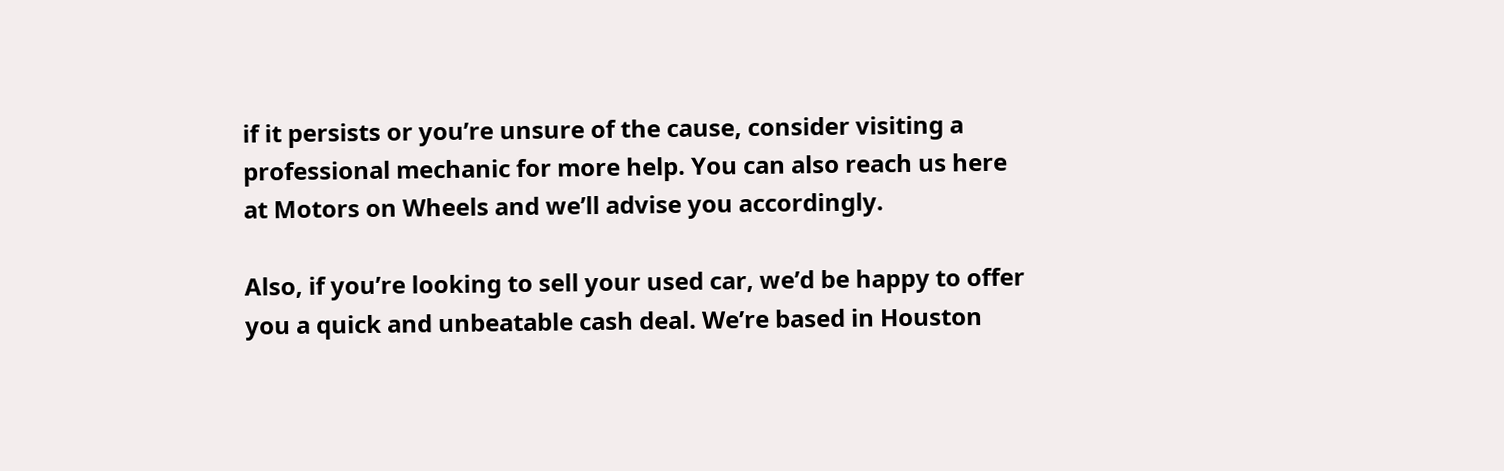if it persists or you’re unsure of the cause, consider visiting a professional mechanic for more help. You can also reach us here at Motors on Wheels and we’ll advise you accordingly.

Also, if you’re looking to sell your used car, we’d be happy to offer you a quick and unbeatable cash deal. We’re based in Houston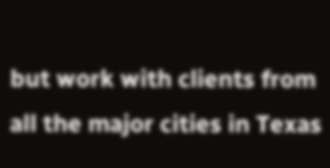but work with clients from all the major cities in Texas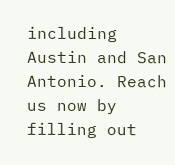including Austin and San Antonio. Reach us now by filling out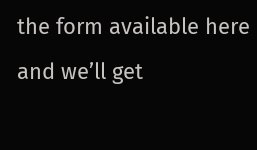the form available here and we’ll get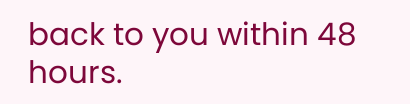back to you within 48 hours.